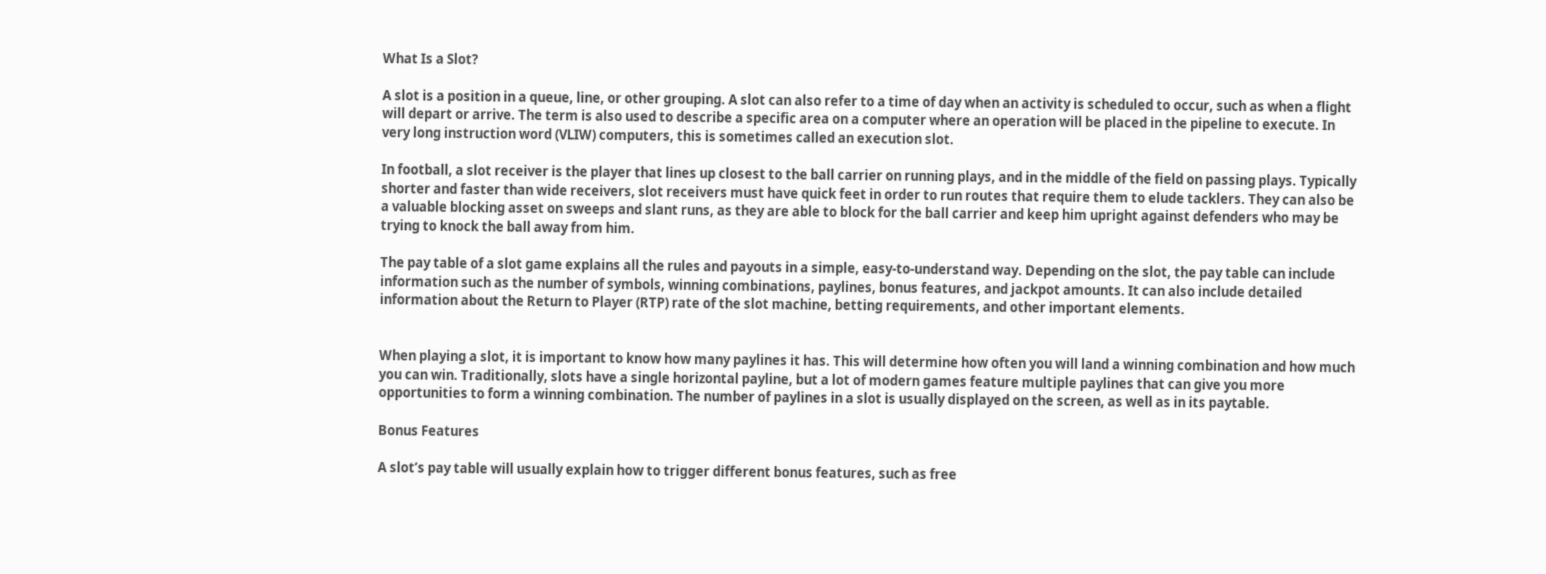What Is a Slot?

A slot is a position in a queue, line, or other grouping. A slot can also refer to a time of day when an activity is scheduled to occur, such as when a flight will depart or arrive. The term is also used to describe a specific area on a computer where an operation will be placed in the pipeline to execute. In very long instruction word (VLIW) computers, this is sometimes called an execution slot.

In football, a slot receiver is the player that lines up closest to the ball carrier on running plays, and in the middle of the field on passing plays. Typically shorter and faster than wide receivers, slot receivers must have quick feet in order to run routes that require them to elude tacklers. They can also be a valuable blocking asset on sweeps and slant runs, as they are able to block for the ball carrier and keep him upright against defenders who may be trying to knock the ball away from him.

The pay table of a slot game explains all the rules and payouts in a simple, easy-to-understand way. Depending on the slot, the pay table can include information such as the number of symbols, winning combinations, paylines, bonus features, and jackpot amounts. It can also include detailed information about the Return to Player (RTP) rate of the slot machine, betting requirements, and other important elements.


When playing a slot, it is important to know how many paylines it has. This will determine how often you will land a winning combination and how much you can win. Traditionally, slots have a single horizontal payline, but a lot of modern games feature multiple paylines that can give you more opportunities to form a winning combination. The number of paylines in a slot is usually displayed on the screen, as well as in its paytable.

Bonus Features

A slot’s pay table will usually explain how to trigger different bonus features, such as free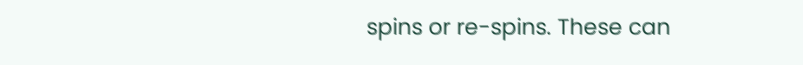spins or re-spins. These can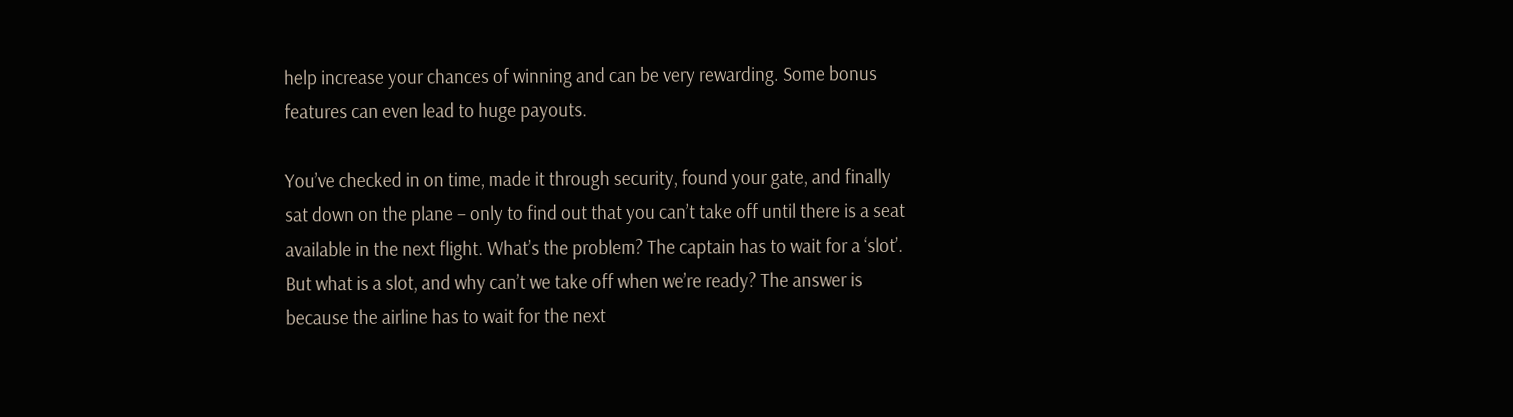help increase your chances of winning and can be very rewarding. Some bonus features can even lead to huge payouts.

You’ve checked in on time, made it through security, found your gate, and finally sat down on the plane – only to find out that you can’t take off until there is a seat available in the next flight. What’s the problem? The captain has to wait for a ‘slot’. But what is a slot, and why can’t we take off when we’re ready? The answer is because the airline has to wait for the next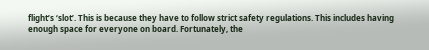flight’s ‘slot’. This is because they have to follow strict safety regulations. This includes having enough space for everyone on board. Fortunately, the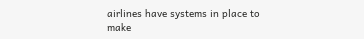airlines have systems in place to make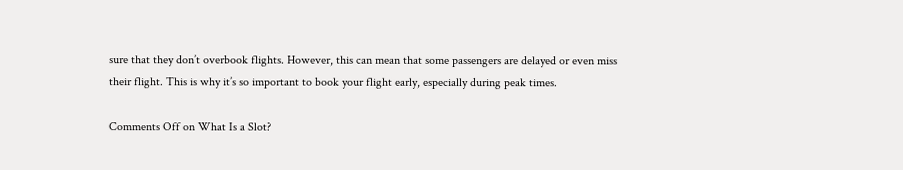sure that they don’t overbook flights. However, this can mean that some passengers are delayed or even miss their flight. This is why it’s so important to book your flight early, especially during peak times.

Comments Off on What Is a Slot?